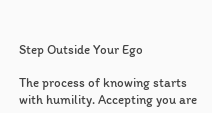Step Outside Your Ego

The process of knowing starts with humility. Accepting you are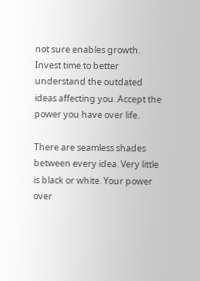not sure enables growth. Invest time to better understand the outdated ideas affecting you. Accept the power you have over life.

There are seamless shades between every idea. Very little is black or white. Your power over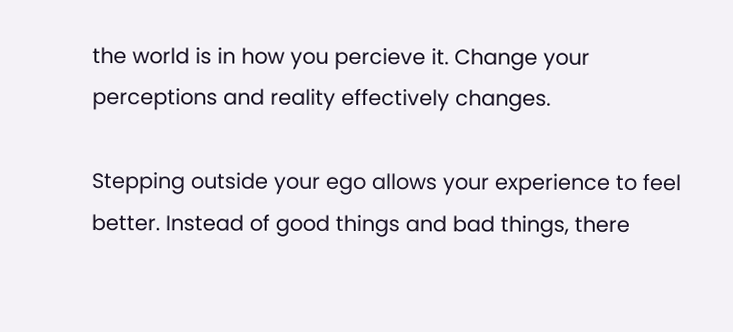the world is in how you percieve it. Change your perceptions and reality effectively changes.

Stepping outside your ego allows your experience to feel better. Instead of good things and bad things, there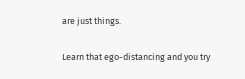are just things.

Learn that ego-distancing and you try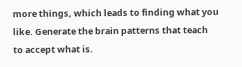more things, which leads to finding what you like. Generate the brain patterns that teach to accept what is.